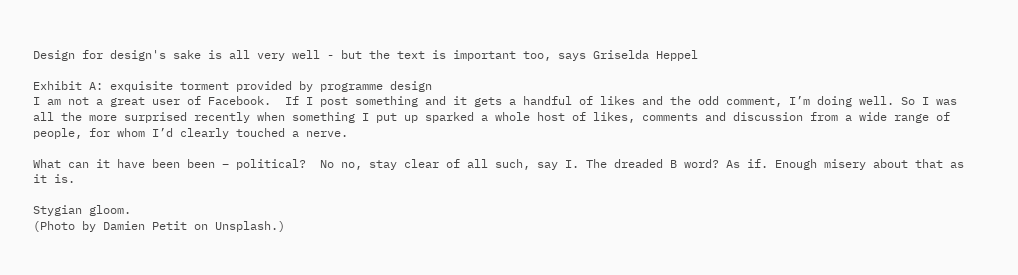Design for design's sake is all very well - but the text is important too, says Griselda Heppel

Exhibit A: exquisite torment provided by programme design
I am not a great user of Facebook.  If I post something and it gets a handful of likes and the odd comment, I’m doing well. So I was all the more surprised recently when something I put up sparked a whole host of likes, comments and discussion from a wide range of people, for whom I’d clearly touched a nerve.

What can it have been been – political?  No no, stay clear of all such, say I. The dreaded B word? As if. Enough misery about that as it is.

Stygian gloom.
(Photo by Damien Petit on Unsplash.)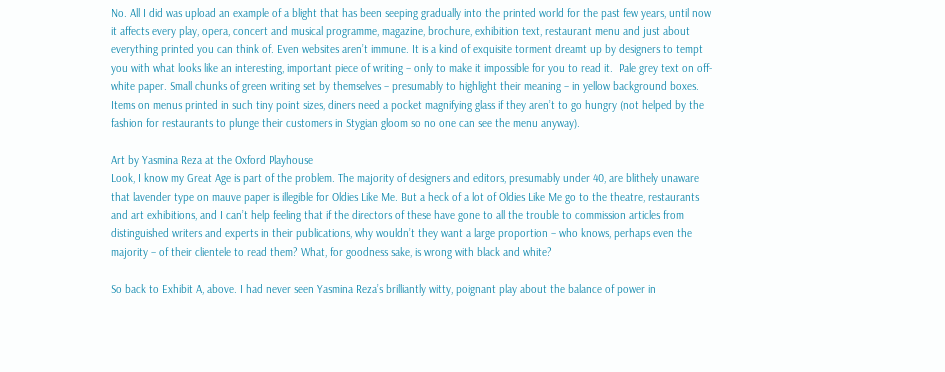No. All I did was upload an example of a blight that has been seeping gradually into the printed world for the past few years, until now it affects every play, opera, concert and musical programme, magazine, brochure, exhibition text, restaurant menu and just about everything printed you can think of. Even websites aren’t immune. It is a kind of exquisite torment dreamt up by designers to tempt you with what looks like an interesting, important piece of writing – only to make it impossible for you to read it.  Pale grey text on off-white paper. Small chunks of green writing set by themselves – presumably to highlight their meaning – in yellow background boxes. Items on menus printed in such tiny point sizes, diners need a pocket magnifying glass if they aren’t to go hungry (not helped by the fashion for restaurants to plunge their customers in Stygian gloom so no one can see the menu anyway).

Art by Yasmina Reza at the Oxford Playhouse
Look, I know my Great Age is part of the problem. The majority of designers and editors, presumably under 40, are blithely unaware that lavender type on mauve paper is illegible for Oldies Like Me. But a heck of a lot of Oldies Like Me go to the theatre, restaurants and art exhibitions, and I can’t help feeling that if the directors of these have gone to all the trouble to commission articles from distinguished writers and experts in their publications, why wouldn’t they want a large proportion – who knows, perhaps even the majority – of their clientele to read them? What, for goodness sake, is wrong with black and white?

So back to Exhibit A, above. I had never seen Yasmina Reza’s brilliantly witty, poignant play about the balance of power in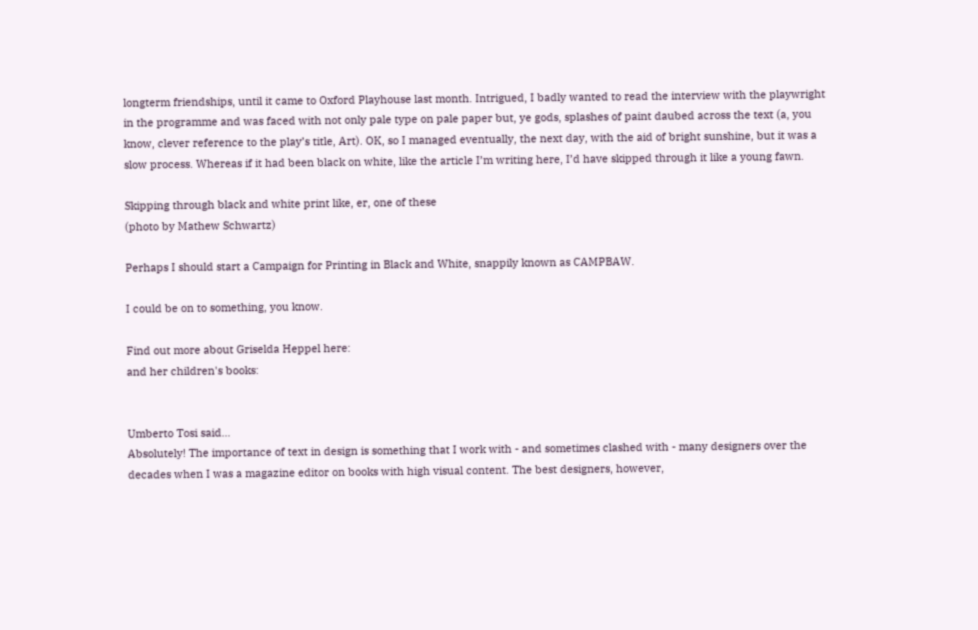longterm friendships, until it came to Oxford Playhouse last month. Intrigued, I badly wanted to read the interview with the playwright in the programme and was faced with not only pale type on pale paper but, ye gods, splashes of paint daubed across the text (a, you know, clever reference to the play’s title, Art). OK, so I managed eventually, the next day, with the aid of bright sunshine, but it was a slow process. Whereas if it had been black on white, like the article I’m writing here, I’d have skipped through it like a young fawn.

Skipping through black and white print like, er, one of these
(photo by Mathew Schwartz)

Perhaps I should start a Campaign for Printing in Black and White, snappily known as CAMPBAW.

I could be on to something, you know.

Find out more about Griselda Heppel here:
and her children's books:


Umberto Tosi said…
Absolutely! The importance of text in design is something that I work with - and sometimes clashed with - many designers over the decades when I was a magazine editor on books with high visual content. The best designers, however,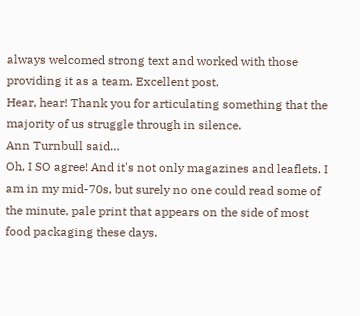always welcomed strong text and worked with those providing it as a team. Excellent post.
Hear, hear! Thank you for articulating something that the majority of us struggle through in silence.
Ann Turnbull said…
Oh, I SO agree! And it's not only magazines and leaflets. I am in my mid-70s, but surely no one could read some of the minute, pale print that appears on the side of most food packaging these days.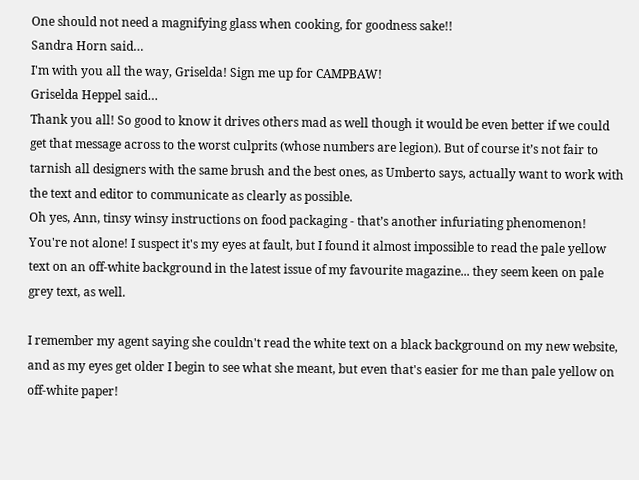One should not need a magnifying glass when cooking, for goodness sake!!
Sandra Horn said…
I'm with you all the way, Griselda! Sign me up for CAMPBAW!
Griselda Heppel said…
Thank you all! So good to know it drives others mad as well though it would be even better if we could get that message across to the worst culprits (whose numbers are legion). But of course it’s not fair to tarnish all designers with the same brush and the best ones, as Umberto says, actually want to work with the text and editor to communicate as clearly as possible.
Oh yes, Ann, tinsy winsy instructions on food packaging - that’s another infuriating phenomenon!
You're not alone! I suspect it's my eyes at fault, but I found it almost impossible to read the pale yellow text on an off-white background in the latest issue of my favourite magazine... they seem keen on pale grey text, as well.

I remember my agent saying she couldn't read the white text on a black background on my new website, and as my eyes get older I begin to see what she meant, but even that's easier for me than pale yellow on off-white paper!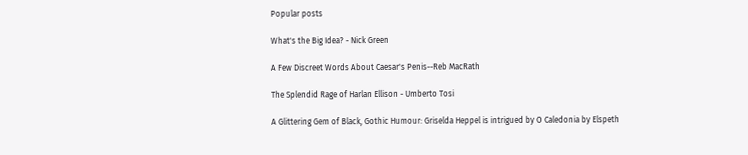Popular posts

What's the Big Idea? - Nick Green

A Few Discreet Words About Caesar's Penis--Reb MacRath

The Splendid Rage of Harlan Ellison - Umberto Tosi

A Glittering Gem of Black, Gothic Humour: Griselda Heppel is intrigued by O Caledonia by Elspeth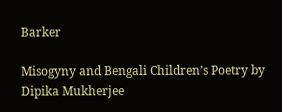Barker

Misogyny and Bengali Children’s Poetry by Dipika Mukherjee